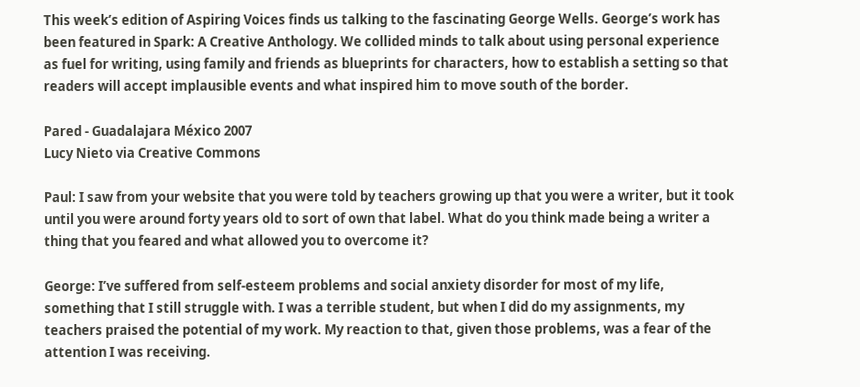This week’s edition of Aspiring Voices finds us talking to the fascinating George Wells. George’s work has been featured in Spark: A Creative Anthology. We collided minds to talk about using personal experience as fuel for writing, using family and friends as blueprints for characters, how to establish a setting so that readers will accept implausible events and what inspired him to move south of the border.

Pared - Guadalajara México 2007
Lucy Nieto via Creative Commons

Paul: I saw from your website that you were told by teachers growing up that you were a writer, but it took until you were around forty years old to sort of own that label. What do you think made being a writer a thing that you feared and what allowed you to overcome it?

George: I’ve suffered from self-esteem problems and social anxiety disorder for most of my life, something that I still struggle with. I was a terrible student, but when I did do my assignments, my teachers praised the potential of my work. My reaction to that, given those problems, was a fear of the attention I was receiving.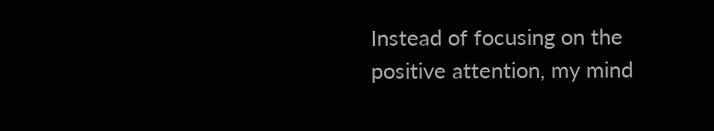Instead of focusing on the positive attention, my mind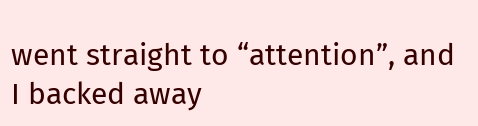went straight to “attention”, and I backed away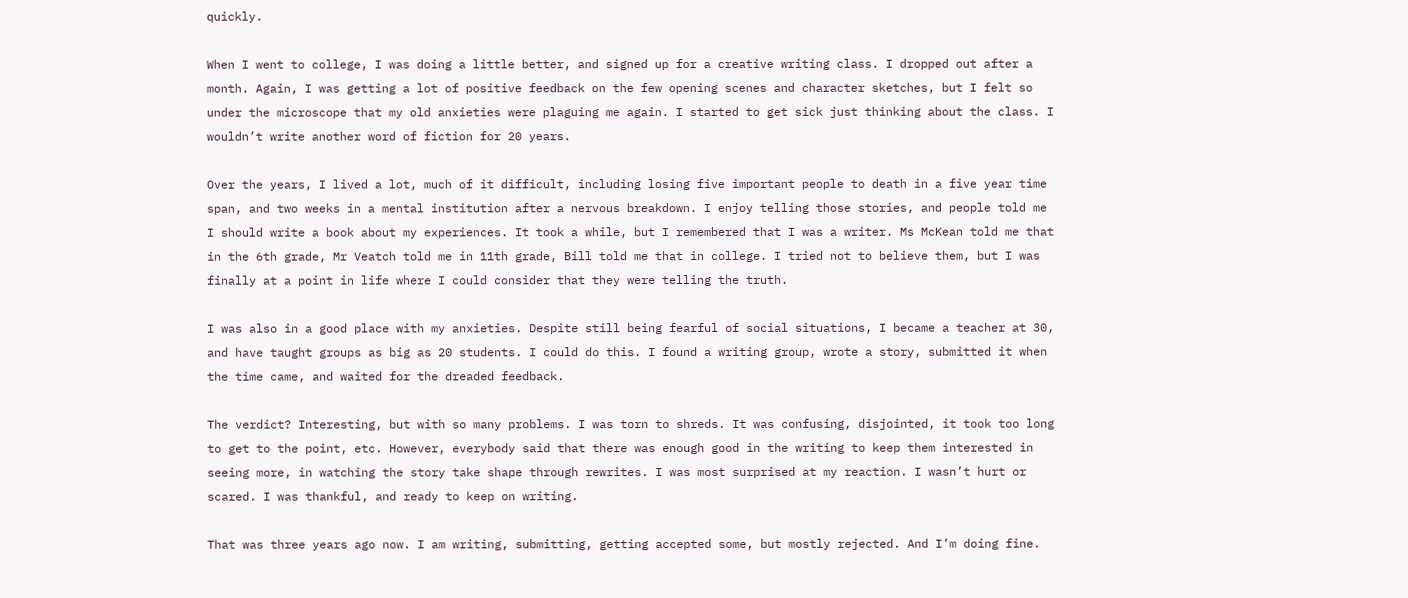quickly.

When I went to college, I was doing a little better, and signed up for a creative writing class. I dropped out after a month. Again, I was getting a lot of positive feedback on the few opening scenes and character sketches, but I felt so under the microscope that my old anxieties were plaguing me again. I started to get sick just thinking about the class. I wouldn’t write another word of fiction for 20 years.

Over the years, I lived a lot, much of it difficult, including losing five important people to death in a five year time span, and two weeks in a mental institution after a nervous breakdown. I enjoy telling those stories, and people told me I should write a book about my experiences. It took a while, but I remembered that I was a writer. Ms McKean told me that in the 6th grade, Mr Veatch told me in 11th grade, Bill told me that in college. I tried not to believe them, but I was finally at a point in life where I could consider that they were telling the truth.

I was also in a good place with my anxieties. Despite still being fearful of social situations, I became a teacher at 30, and have taught groups as big as 20 students. I could do this. I found a writing group, wrote a story, submitted it when the time came, and waited for the dreaded feedback.

The verdict? Interesting, but with so many problems. I was torn to shreds. It was confusing, disjointed, it took too long to get to the point, etc. However, everybody said that there was enough good in the writing to keep them interested in seeing more, in watching the story take shape through rewrites. I was most surprised at my reaction. I wasn’t hurt or scared. I was thankful, and ready to keep on writing.

That was three years ago now. I am writing, submitting, getting accepted some, but mostly rejected. And I’m doing fine.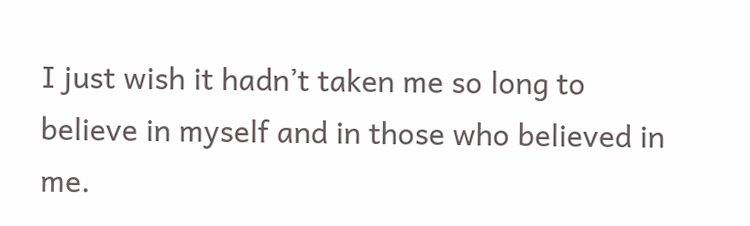I just wish it hadn’t taken me so long to believe in myself and in those who believed in me.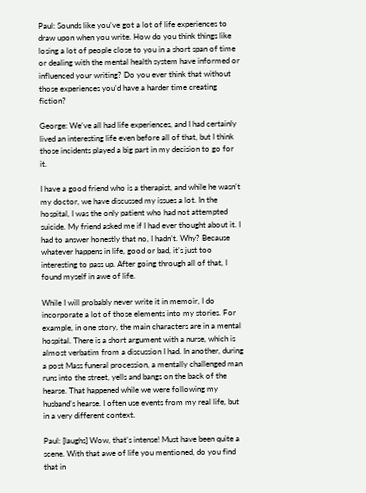Paul: Sounds like you’ve got a lot of life experiences to draw upon when you write. How do you think things like losing a lot of people close to you in a short span of time or dealing with the mental health system have informed or influenced your writing? Do you ever think that without those experiences you’d have a harder time creating fiction?

George: We’ve all had life experiences, and I had certainly lived an interesting life even before all of that, but I think those incidents played a big part in my decision to go for it.

I have a good friend who is a therapist, and while he wasn’t my doctor, we have discussed my issues a lot. In the hospital, I was the only patient who had not attempted suicide. My friend asked me if I had ever thought about it. I had to answer honestly that no, I hadn’t. Why? Because whatever happens in life, good or bad, it’s just too interesting to pass up. After going through all of that, I found myself in awe of life.

While I will probably never write it in memoir, I do incorporate a lot of those elements into my stories. For example, in one story, the main characters are in a mental hospital. There is a short argument with a nurse, which is almost verbatim from a discussion I had. In another, during a post Mass funeral procession, a mentally challenged man runs into the street, yells and bangs on the back of the hearse. That happened while we were following my husband’s hearse. I often use events from my real life, but in a very different context.

Paul: [laughs] Wow, that’s intense! Must have been quite a scene. With that awe of life you mentioned, do you find that in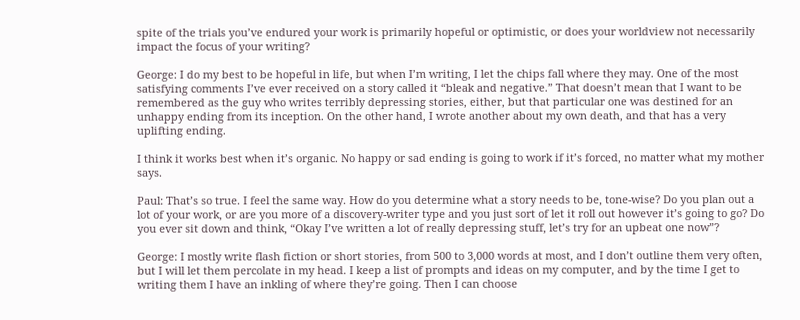spite of the trials you’ve endured your work is primarily hopeful or optimistic, or does your worldview not necessarily impact the focus of your writing?

George: I do my best to be hopeful in life, but when I’m writing, I let the chips fall where they may. One of the most satisfying comments I’ve ever received on a story called it “bleak and negative.” That doesn’t mean that I want to be remembered as the guy who writes terribly depressing stories, either, but that particular one was destined for an unhappy ending from its inception. On the other hand, I wrote another about my own death, and that has a very uplifting ending.

I think it works best when it’s organic. No happy or sad ending is going to work if it’s forced, no matter what my mother says.

Paul: That’s so true. I feel the same way. How do you determine what a story needs to be, tone-wise? Do you plan out a lot of your work, or are you more of a discovery-writer type and you just sort of let it roll out however it’s going to go? Do you ever sit down and think, “Okay I’ve written a lot of really depressing stuff, let’s try for an upbeat one now”?

George: I mostly write flash fiction or short stories, from 500 to 3,000 words at most, and I don’t outline them very often, but I will let them percolate in my head. I keep a list of prompts and ideas on my computer, and by the time I get to writing them I have an inkling of where they’re going. Then I can choose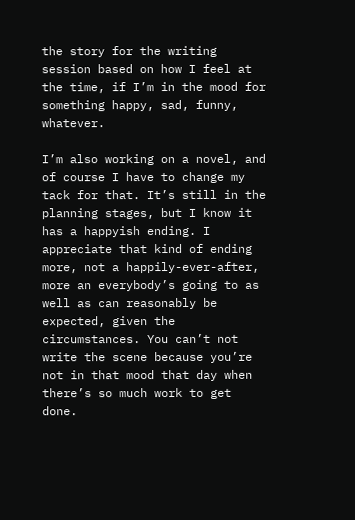the story for the writing session based on how I feel at the time, if I’m in the mood for something happy, sad, funny, whatever.

I’m also working on a novel, and of course I have to change my tack for that. It’s still in the planning stages, but I know it has a happyish ending. I appreciate that kind of ending more, not a happily-ever-after, more an everybody’s going to as well as can reasonably be expected, given the circumstances. You can’t not write the scene because you’re not in that mood that day when there’s so much work to get done.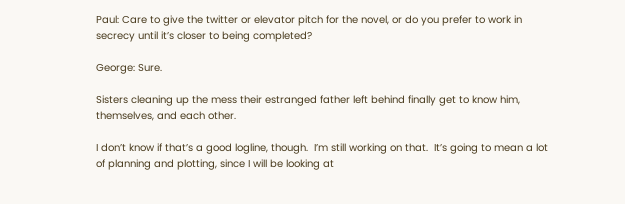Paul: Care to give the twitter or elevator pitch for the novel, or do you prefer to work in secrecy until it’s closer to being completed?

George: Sure.

Sisters cleaning up the mess their estranged father left behind finally get to know him, themselves, and each other.

I don’t know if that’s a good logline, though.  I’m still working on that.  It’s going to mean a lot of planning and plotting, since I will be looking at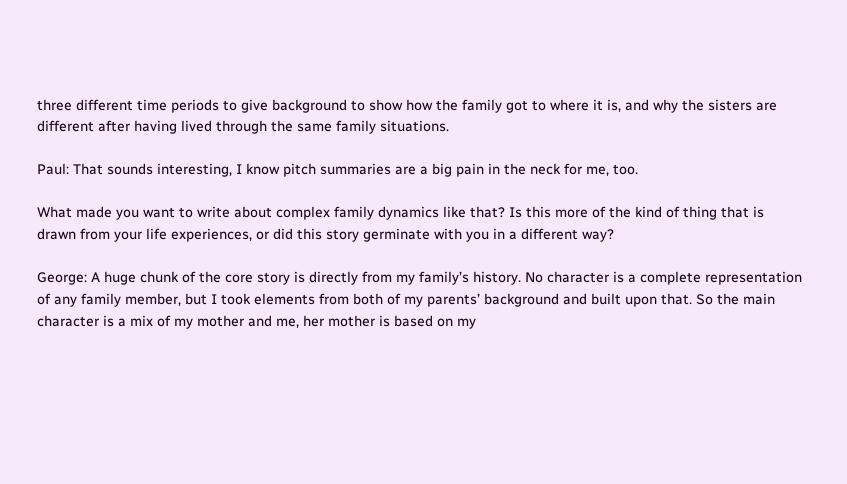three different time periods to give background to show how the family got to where it is, and why the sisters are different after having lived through the same family situations.

Paul: That sounds interesting, I know pitch summaries are a big pain in the neck for me, too.

What made you want to write about complex family dynamics like that? Is this more of the kind of thing that is drawn from your life experiences, or did this story germinate with you in a different way?

George: A huge chunk of the core story is directly from my family’s history. No character is a complete representation of any family member, but I took elements from both of my parents’ background and built upon that. So the main character is a mix of my mother and me, her mother is based on my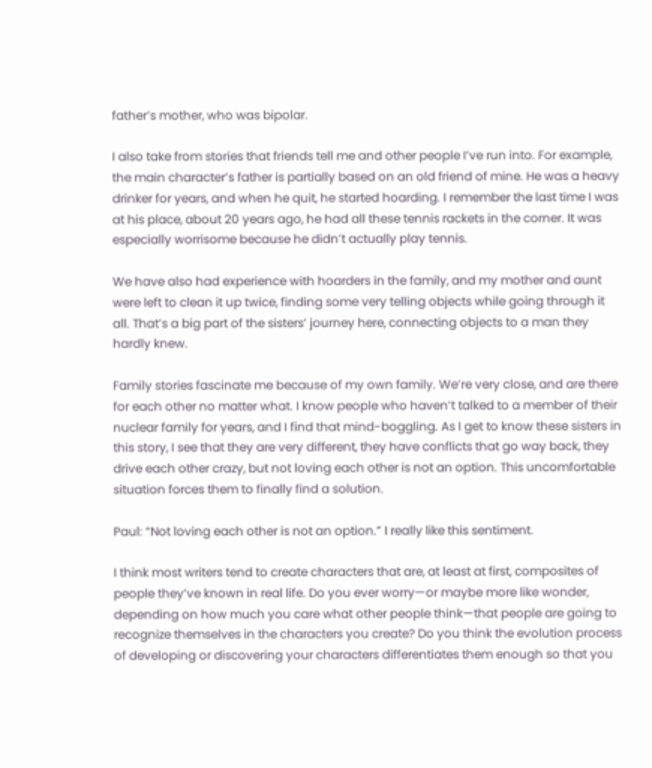father’s mother, who was bipolar.

I also take from stories that friends tell me and other people I’ve run into. For example, the main character’s father is partially based on an old friend of mine. He was a heavy drinker for years, and when he quit, he started hoarding. I remember the last time I was at his place, about 20 years ago, he had all these tennis rackets in the corner. It was especially worrisome because he didn’t actually play tennis.

We have also had experience with hoarders in the family, and my mother and aunt were left to clean it up twice, finding some very telling objects while going through it all. That’s a big part of the sisters’ journey here, connecting objects to a man they hardly knew.

Family stories fascinate me because of my own family. We’re very close, and are there for each other no matter what. I know people who haven’t talked to a member of their nuclear family for years, and I find that mind-boggling. As I get to know these sisters in this story, I see that they are very different, they have conflicts that go way back, they drive each other crazy, but not loving each other is not an option. This uncomfortable situation forces them to finally find a solution.

Paul: “Not loving each other is not an option.” I really like this sentiment.

I think most writers tend to create characters that are, at least at first, composites of people they’ve known in real life. Do you ever worry—or maybe more like wonder, depending on how much you care what other people think—that people are going to recognize themselves in the characters you create? Do you think the evolution process of developing or discovering your characters differentiates them enough so that you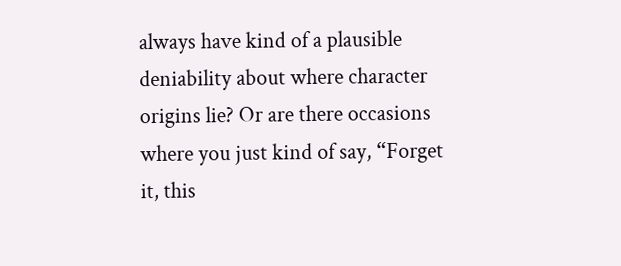always have kind of a plausible deniability about where character origins lie? Or are there occasions where you just kind of say, “Forget it, this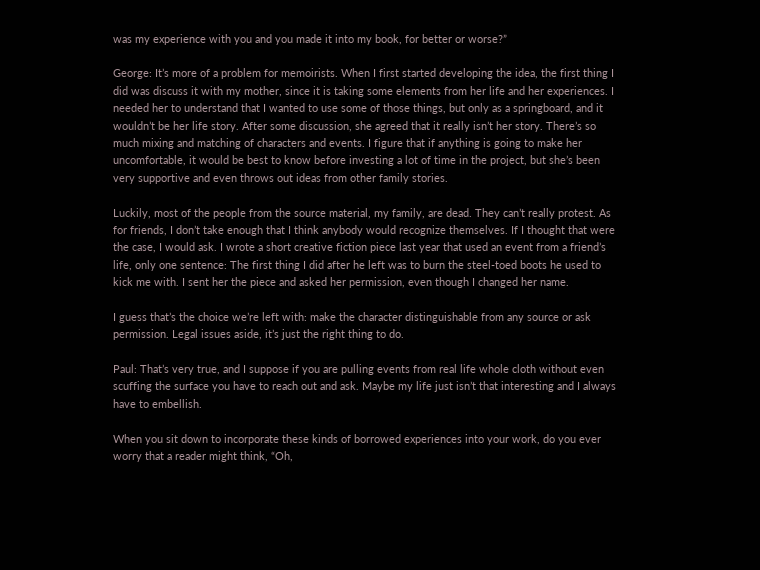was my experience with you and you made it into my book, for better or worse?”

George: It’s more of a problem for memoirists. When I first started developing the idea, the first thing I did was discuss it with my mother, since it is taking some elements from her life and her experiences. I needed her to understand that I wanted to use some of those things, but only as a springboard, and it wouldn’t be her life story. After some discussion, she agreed that it really isn’t her story. There’s so much mixing and matching of characters and events. I figure that if anything is going to make her uncomfortable, it would be best to know before investing a lot of time in the project, but she’s been very supportive and even throws out ideas from other family stories.

Luckily, most of the people from the source material, my family, are dead. They can’t really protest. As for friends, I don’t take enough that I think anybody would recognize themselves. If I thought that were the case, I would ask. I wrote a short creative fiction piece last year that used an event from a friend’s life, only one sentence: The first thing I did after he left was to burn the steel-toed boots he used to kick me with. I sent her the piece and asked her permission, even though I changed her name.

I guess that’s the choice we’re left with: make the character distinguishable from any source or ask permission. Legal issues aside, it’s just the right thing to do.

Paul: That’s very true, and I suppose if you are pulling events from real life whole cloth without even scuffing the surface you have to reach out and ask. Maybe my life just isn’t that interesting and I always have to embellish.

When you sit down to incorporate these kinds of borrowed experiences into your work, do you ever worry that a reader might think, “Oh,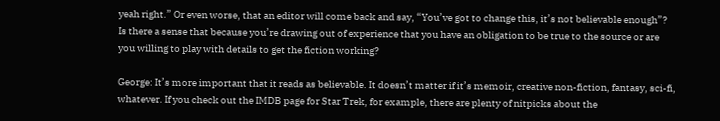yeah right.” Or even worse, that an editor will come back and say, “You’ve got to change this, it’s not believable enough”? Is there a sense that because you’re drawing out of experience that you have an obligation to be true to the source or are you willing to play with details to get the fiction working?

George: It’s more important that it reads as believable. It doesn’t matter if it’s memoir, creative non-fiction, fantasy, sci-fi, whatever. If you check out the IMDB page for Star Trek, for example, there are plenty of nitpicks about the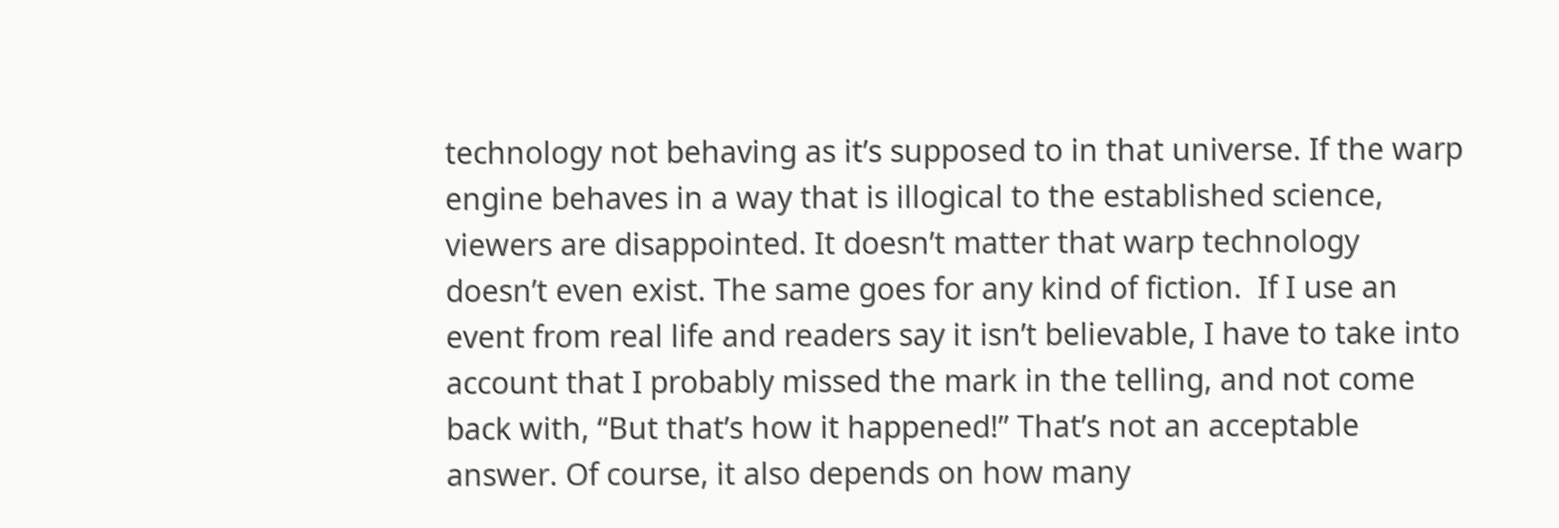technology not behaving as it’s supposed to in that universe. If the warp engine behaves in a way that is illogical to the established science, viewers are disappointed. It doesn’t matter that warp technology doesn’t even exist. The same goes for any kind of fiction.  If I use an event from real life and readers say it isn’t believable, I have to take into account that I probably missed the mark in the telling, and not come back with, “But that’s how it happened!” That’s not an acceptable answer. Of course, it also depends on how many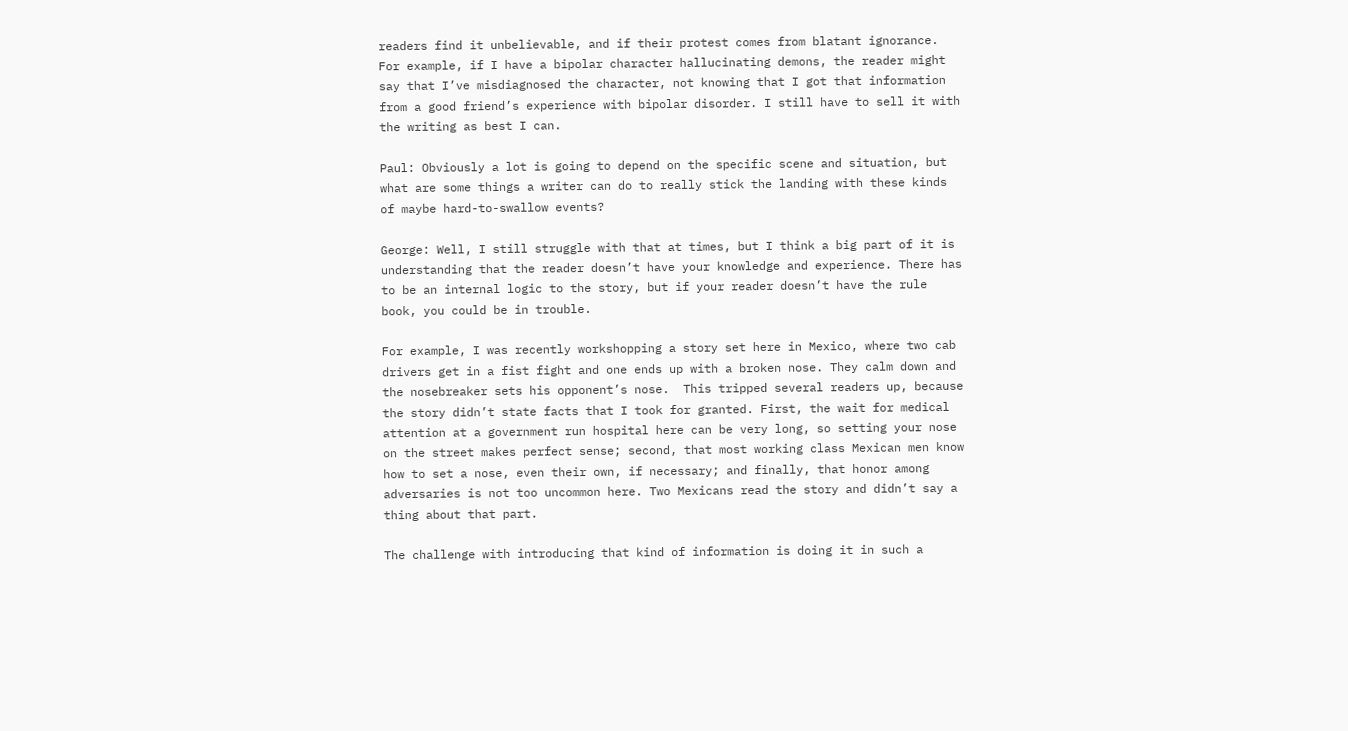readers find it unbelievable, and if their protest comes from blatant ignorance. For example, if I have a bipolar character hallucinating demons, the reader might say that I’ve misdiagnosed the character, not knowing that I got that information from a good friend’s experience with bipolar disorder. I still have to sell it with the writing as best I can.

Paul: Obviously a lot is going to depend on the specific scene and situation, but what are some things a writer can do to really stick the landing with these kinds of maybe hard-to-swallow events?

George: Well, I still struggle with that at times, but I think a big part of it is understanding that the reader doesn’t have your knowledge and experience. There has to be an internal logic to the story, but if your reader doesn’t have the rule book, you could be in trouble.

For example, I was recently workshopping a story set here in Mexico, where two cab drivers get in a fist fight and one ends up with a broken nose. They calm down and the nosebreaker sets his opponent’s nose.  This tripped several readers up, because the story didn’t state facts that I took for granted. First, the wait for medical attention at a government run hospital here can be very long, so setting your nose on the street makes perfect sense; second, that most working class Mexican men know how to set a nose, even their own, if necessary; and finally, that honor among adversaries is not too uncommon here. Two Mexicans read the story and didn’t say a thing about that part.

The challenge with introducing that kind of information is doing it in such a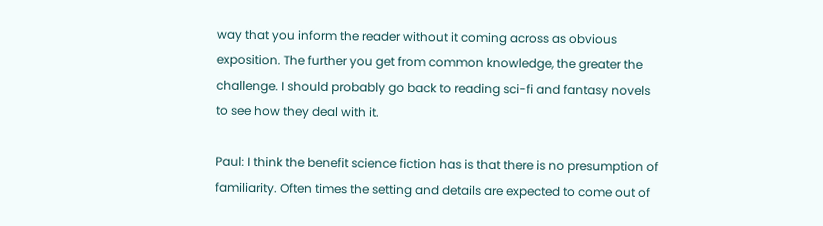way that you inform the reader without it coming across as obvious exposition. The further you get from common knowledge, the greater the challenge. I should probably go back to reading sci-fi and fantasy novels to see how they deal with it.

Paul: I think the benefit science fiction has is that there is no presumption of familiarity. Often times the setting and details are expected to come out of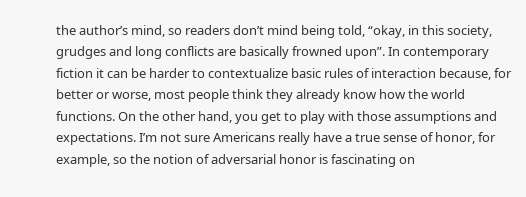the author’s mind, so readers don’t mind being told, “okay, in this society, grudges and long conflicts are basically frowned upon”. In contemporary fiction it can be harder to contextualize basic rules of interaction because, for better or worse, most people think they already know how the world functions. On the other hand, you get to play with those assumptions and expectations. I’m not sure Americans really have a true sense of honor, for example, so the notion of adversarial honor is fascinating on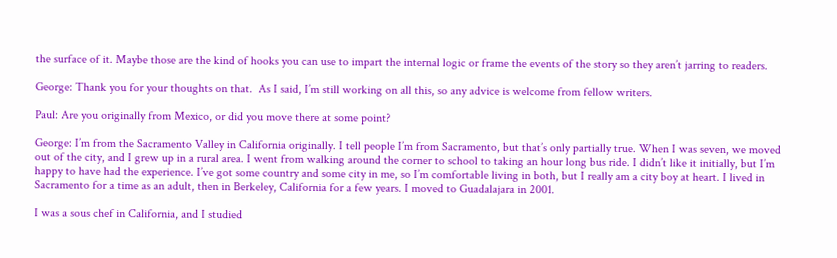the surface of it. Maybe those are the kind of hooks you can use to impart the internal logic or frame the events of the story so they aren’t jarring to readers.

George: Thank you for your thoughts on that.  As I said, I’m still working on all this, so any advice is welcome from fellow writers.

Paul: Are you originally from Mexico, or did you move there at some point?

George: I’m from the Sacramento Valley in California originally. I tell people I’m from Sacramento, but that’s only partially true. When I was seven, we moved out of the city, and I grew up in a rural area. I went from walking around the corner to school to taking an hour long bus ride. I didn’t like it initially, but I’m happy to have had the experience. I’ve got some country and some city in me, so I’m comfortable living in both, but I really am a city boy at heart. I lived in Sacramento for a time as an adult, then in Berkeley, California for a few years. I moved to Guadalajara in 2001.

I was a sous chef in California, and I studied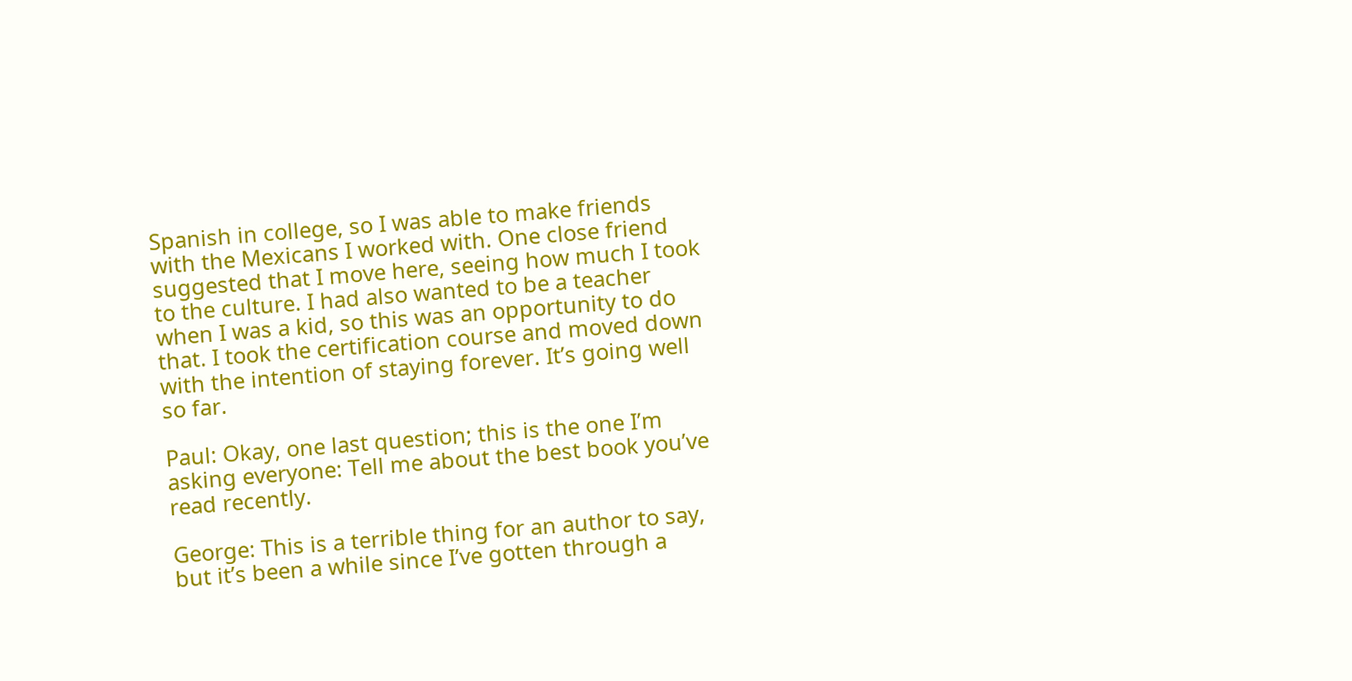Spanish in college, so I was able to make friends with the Mexicans I worked with. One close friend suggested that I move here, seeing how much I took to the culture. I had also wanted to be a teacher when I was a kid, so this was an opportunity to do that. I took the certification course and moved down with the intention of staying forever. It’s going well so far.

Paul: Okay, one last question; this is the one I’m asking everyone: Tell me about the best book you’ve read recently.

George: This is a terrible thing for an author to say, but it’s been a while since I’ve gotten through a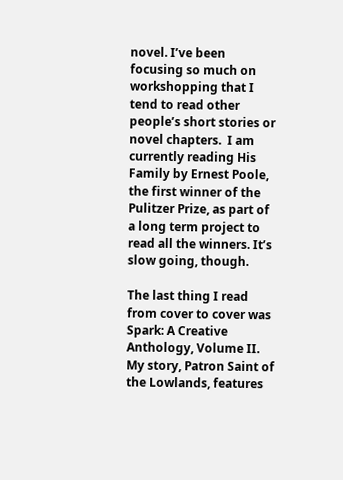novel. I’ve been focusing so much on workshopping that I tend to read other people’s short stories or novel chapters.  I am currently reading His Family by Ernest Poole, the first winner of the Pulitzer Prize, as part of a long term project to read all the winners. It’s slow going, though.

The last thing I read from cover to cover was Spark: A Creative Anthology, Volume II. My story, Patron Saint of the Lowlands, features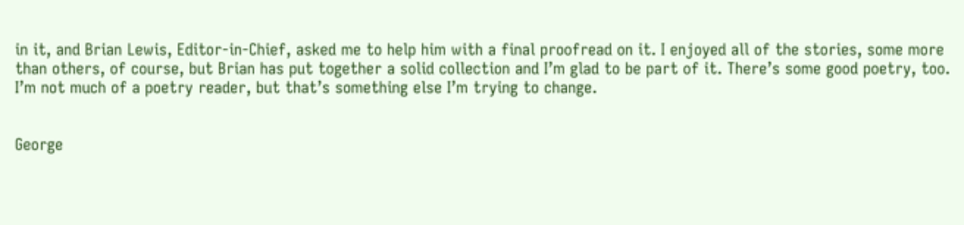in it, and Brian Lewis, Editor-in-Chief, asked me to help him with a final proofread on it. I enjoyed all of the stories, some more than others, of course, but Brian has put together a solid collection and I’m glad to be part of it. There’s some good poetry, too. I’m not much of a poetry reader, but that’s something else I’m trying to change.


George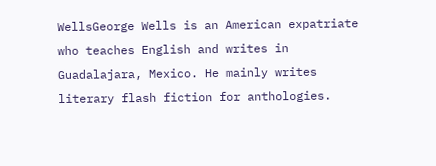WellsGeorge Wells is an American expatriate who teaches English and writes in Guadalajara, Mexico. He mainly writes literary flash fiction for anthologies.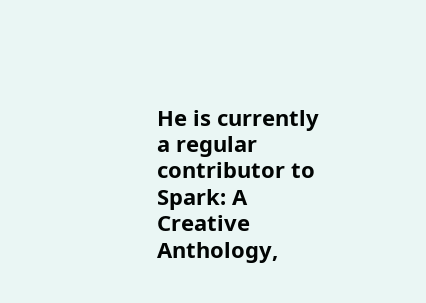He is currently a regular contributor to Spark: A Creative Anthology,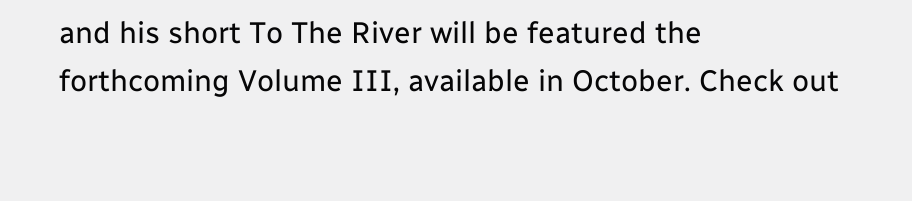and his short To The River will be featured the forthcoming Volume III, available in October. Check out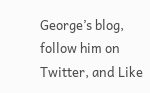George’s blog, follow him on Twitter, and Like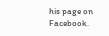his page on Facebook.